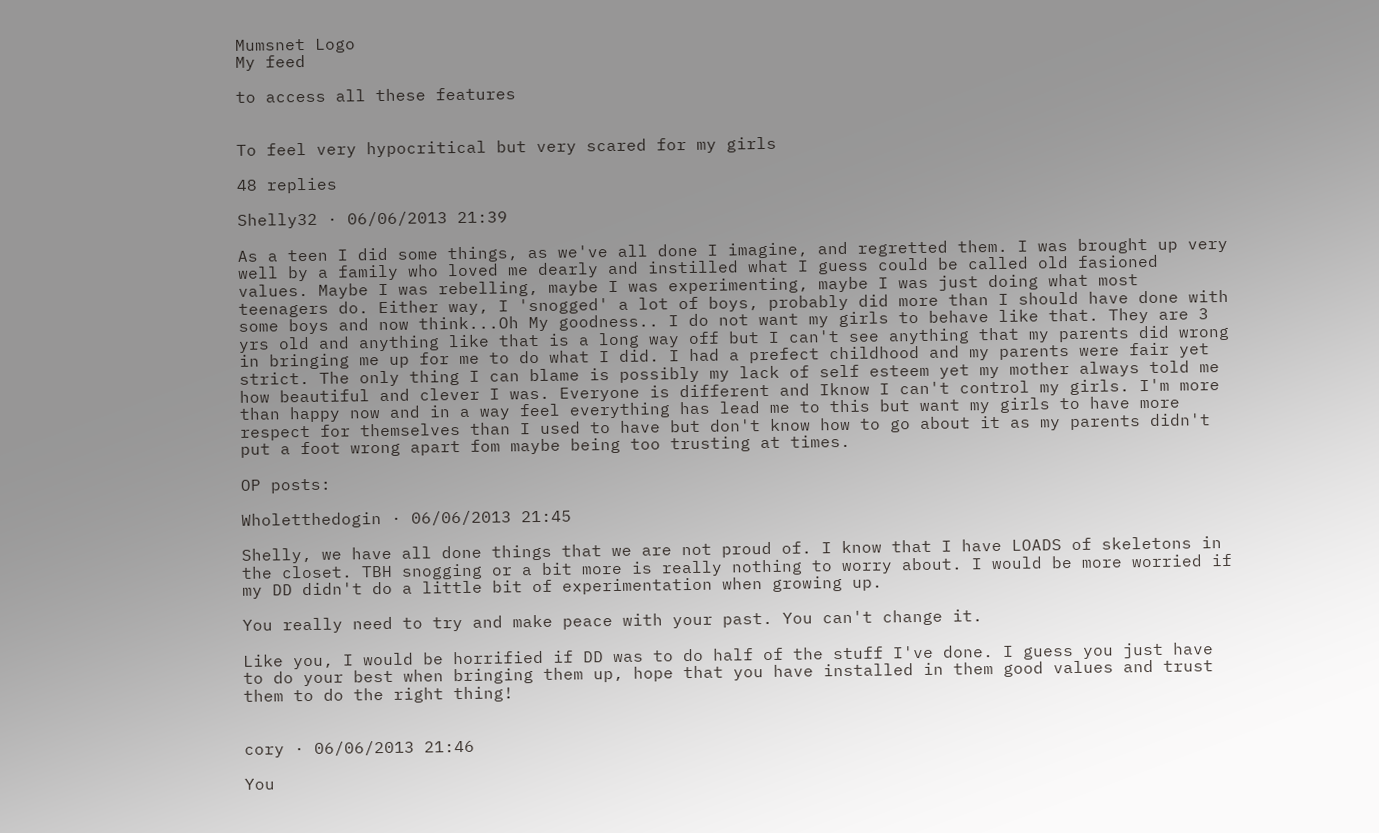Mumsnet Logo
My feed

to access all these features


To feel very hypocritical but very scared for my girls

48 replies

Shelly32 · 06/06/2013 21:39

As a teen I did some things, as we've all done I imagine, and regretted them. I was brought up very well by a family who loved me dearly and instilled what I guess could be called old fasioned values. Maybe I was rebelling, maybe I was experimenting, maybe I was just doing what most teenagers do. Either way, I 'snogged' a lot of boys, probably did more than I should have done with some boys and now think...Oh My goodness.. I do not want my girls to behave like that. They are 3 yrs old and anything like that is a long way off but I can't see anything that my parents did wrong in bringing me up for me to do what I did. I had a prefect childhood and my parents were fair yet strict. The only thing I can blame is possibly my lack of self esteem yet my mother always told me how beautiful and clever I was. Everyone is different and Iknow I can't control my girls. I'm more than happy now and in a way feel everything has lead me to this but want my girls to have more respect for themselves than I used to have but don't know how to go about it as my parents didn't put a foot wrong apart fom maybe being too trusting at times.

OP posts:

Wholetthedogin · 06/06/2013 21:45

Shelly, we have all done things that we are not proud of. I know that I have LOADS of skeletons in the closet. TBH snogging or a bit more is really nothing to worry about. I would be more worried if my DD didn't do a little bit of experimentation when growing up.

You really need to try and make peace with your past. You can't change it.

Like you, I would be horrified if DD was to do half of the stuff I've done. I guess you just have to do your best when bringing them up, hope that you have installed in them good values and trust them to do the right thing!


cory · 06/06/2013 21:46

You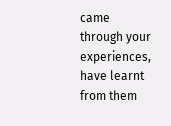came through your experiences, have learnt from them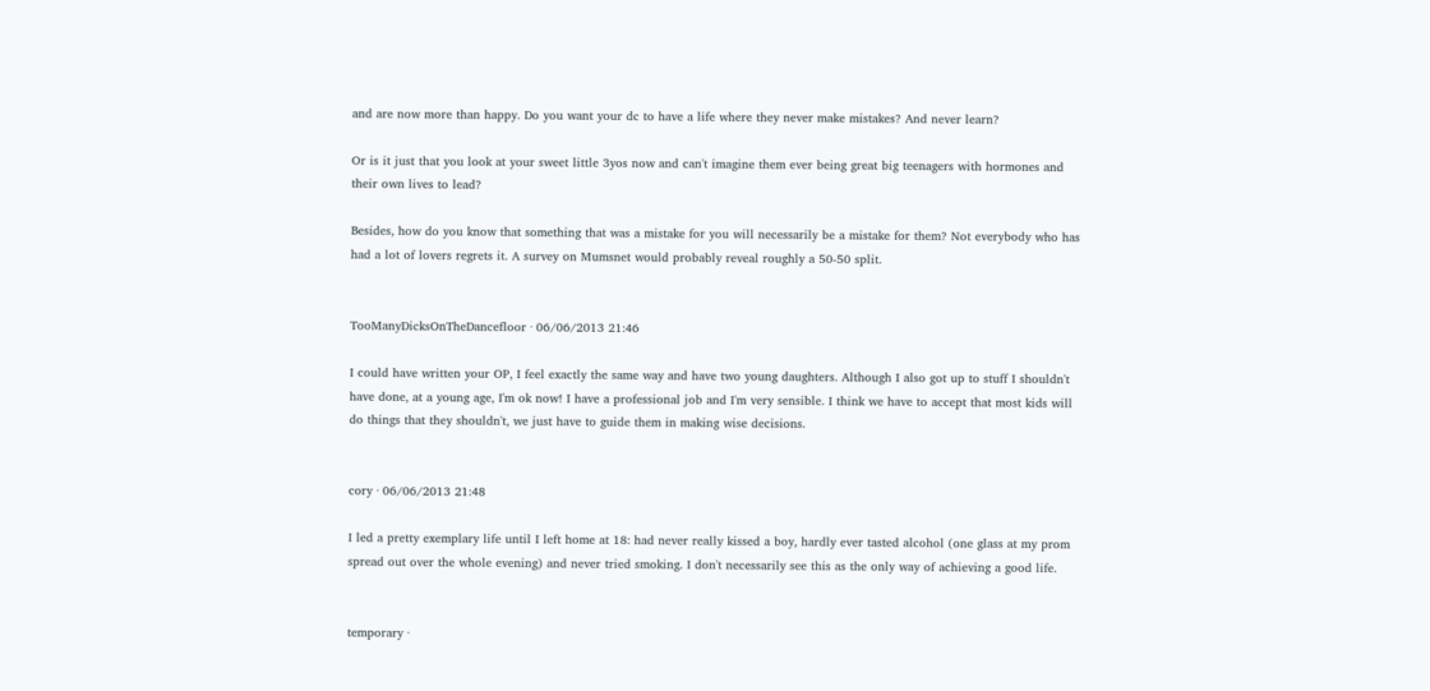and are now more than happy. Do you want your dc to have a life where they never make mistakes? And never learn?

Or is it just that you look at your sweet little 3yos now and can't imagine them ever being great big teenagers with hormones and their own lives to lead?

Besides, how do you know that something that was a mistake for you will necessarily be a mistake for them? Not everybody who has had a lot of lovers regrets it. A survey on Mumsnet would probably reveal roughly a 50-50 split.


TooManyDicksOnTheDancefloor · 06/06/2013 21:46

I could have written your OP, I feel exactly the same way and have two young daughters. Although I also got up to stuff I shouldn't have done, at a young age, I'm ok now! I have a professional job and I'm very sensible. I think we have to accept that most kids will do things that they shouldn't, we just have to guide them in making wise decisions.


cory · 06/06/2013 21:48

I led a pretty exemplary life until I left home at 18: had never really kissed a boy, hardly ever tasted alcohol (one glass at my prom spread out over the whole evening) and never tried smoking. I don't necessarily see this as the only way of achieving a good life.


temporary ·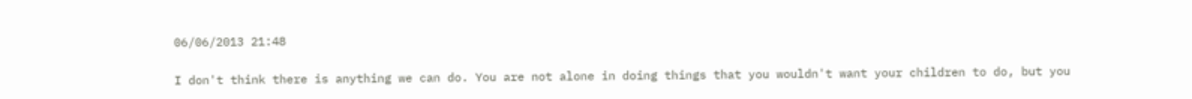06/06/2013 21:48

I don't think there is anything we can do. You are not alone in doing things that you wouldn't want your children to do, but you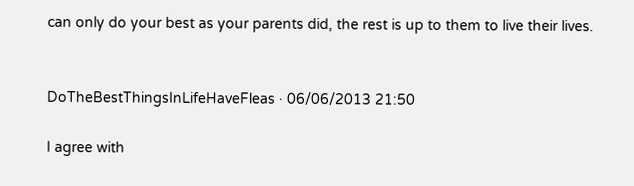can only do your best as your parents did, the rest is up to them to live their lives.


DoTheBestThingsInLifeHaveFleas · 06/06/2013 21:50

I agree with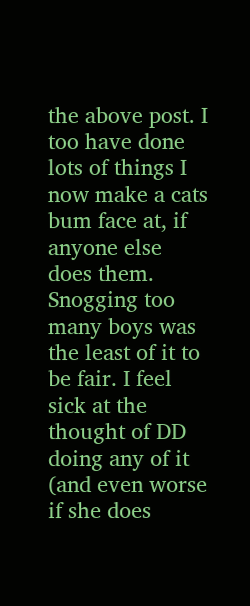the above post. I too have done lots of things I now make a cats bum face at, if anyone else does them. Snogging too many boys was the least of it to be fair. I feel sick at the thought of DD doing any of it (and even worse if she does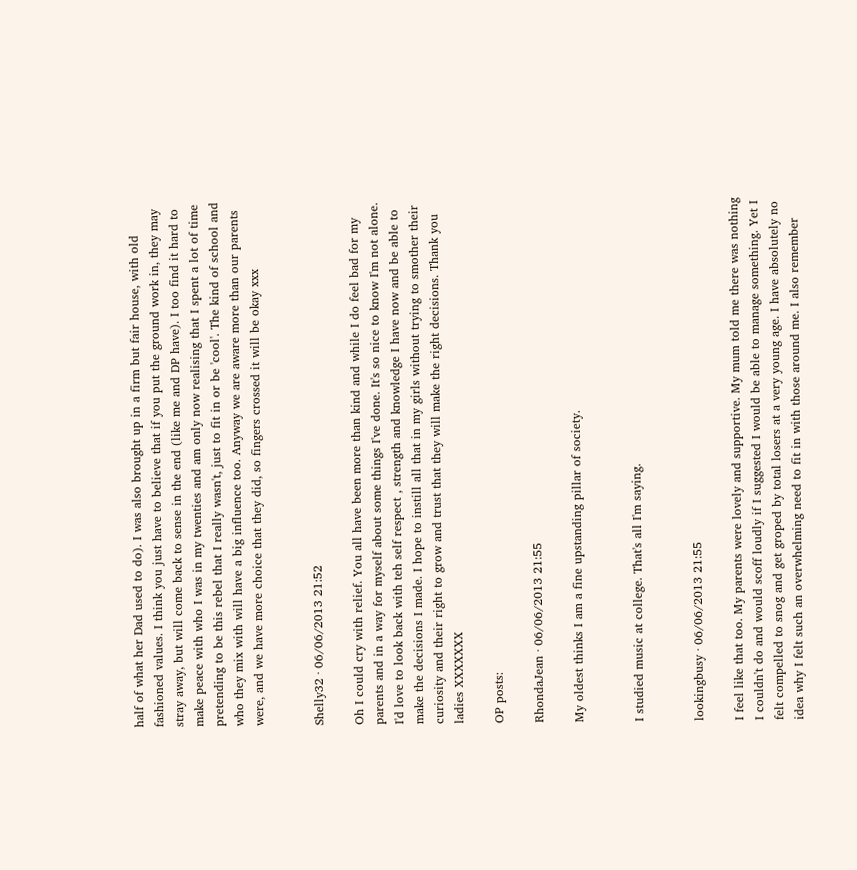half of what her Dad used to do). I was also brought up in a firm but fair house, with old fashioned values. I think you just have to believe that if you put the ground work in, they may stray away, but will come back to sense in the end (like me and DP have). I too find it hard to make peace with who I was in my twenties and am only now realising that I spent a lot of time pretending to be this rebel that I really wasn't, just to fit in or be 'cool'. The kind of school and who they mix with will have a big influence too. Anyway we are aware more than our parents were, and we have more choice that they did, so fingers crossed it will be okay xxx


Shelly32 · 06/06/2013 21:52

Oh I could cry with relief. You all have been more than kind and while I do feel bad for my parents and in a way for myself about some things I've done. It's so nice to know I'm not alone. I'd love to look back with teh self respect , strength and knowledge I have now and be able to make the decisions I made. I hope to instill all that in my girls without trying to smother their curiosity and their right to grow and trust that they will make the right decisions. Thank you ladies XXXXXXX

OP posts:

RhondaJean · 06/06/2013 21:55

My oldest thinks I am a fine upstanding pillar of society.


I studied music at college. That's all I'm saying.


lookingbusy · 06/06/2013 21:55

I feel like that too. My parents were lovely and supportive. My mum told me there was nothing I couldn't do and would scoff loudly if I suggested I would be able to manage something. Yet I felt compelled to snog and get groped by total losers at a very young age. I have absolutely no idea why I felt such an overwhelming need to fit in with those around me. I also remember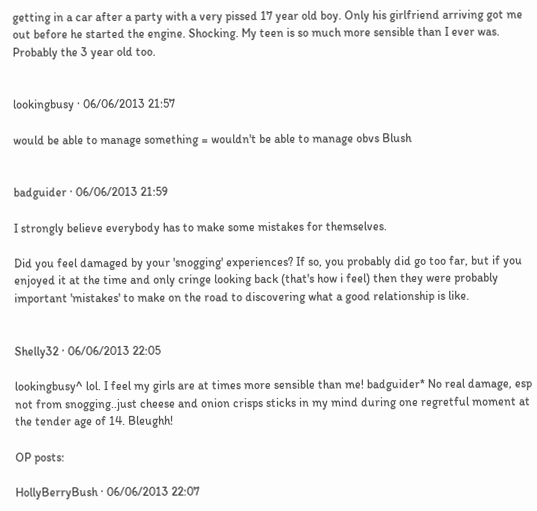getting in a car after a party with a very pissed 17 year old boy. Only his girlfriend arriving got me out before he started the engine. Shocking. My teen is so much more sensible than I ever was. Probably the 3 year old too.


lookingbusy · 06/06/2013 21:57

would be able to manage something = wouldn't be able to manage obvs Blush


badguider · 06/06/2013 21:59

I strongly believe everybody has to make some mistakes for themselves.

Did you feel damaged by your 'snogging' experiences? If so, you probably did go too far, but if you enjoyed it at the time and only cringe looking back (that's how i feel) then they were probably important 'mistakes' to make on the road to discovering what a good relationship is like.


Shelly32 · 06/06/2013 22:05

lookingbusy^ lol. I feel my girls are at times more sensible than me! badguider* No real damage, esp not from snogging..just cheese and onion crisps sticks in my mind during one regretful moment at the tender age of 14. Bleughh!

OP posts:

HollyBerryBush · 06/06/2013 22:07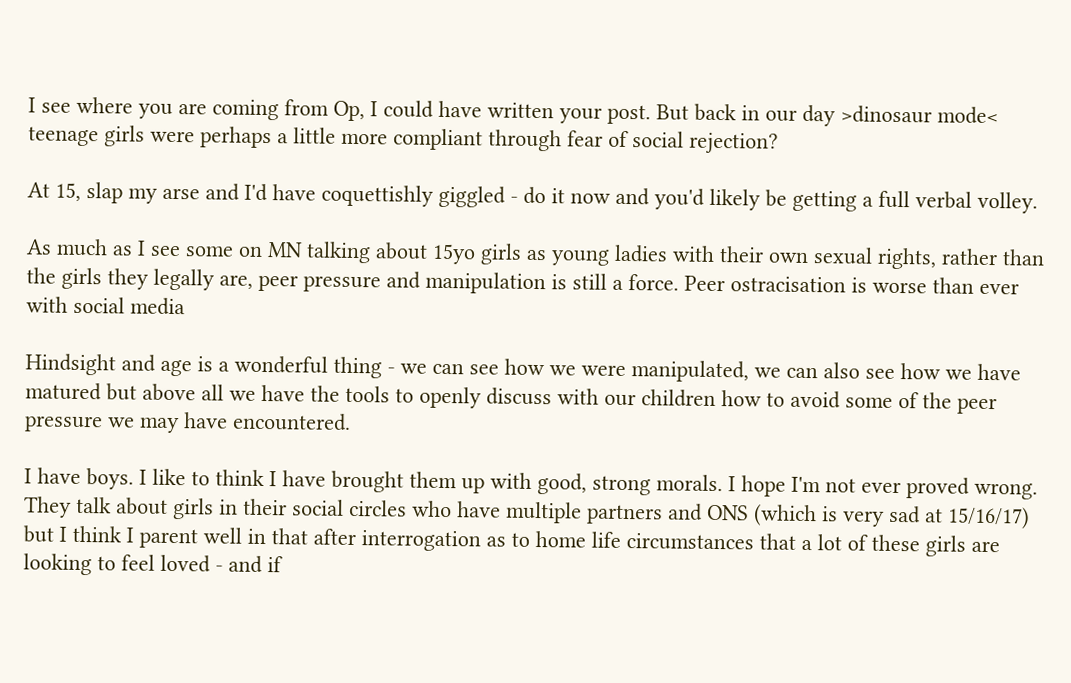I see where you are coming from Op, I could have written your post. But back in our day >dinosaur mode< teenage girls were perhaps a little more compliant through fear of social rejection?

At 15, slap my arse and I'd have coquettishly giggled - do it now and you'd likely be getting a full verbal volley.

As much as I see some on MN talking about 15yo girls as young ladies with their own sexual rights, rather than the girls they legally are, peer pressure and manipulation is still a force. Peer ostracisation is worse than ever with social media

Hindsight and age is a wonderful thing - we can see how we were manipulated, we can also see how we have matured but above all we have the tools to openly discuss with our children how to avoid some of the peer pressure we may have encountered.

I have boys. I like to think I have brought them up with good, strong morals. I hope I'm not ever proved wrong. They talk about girls in their social circles who have multiple partners and ONS (which is very sad at 15/16/17) but I think I parent well in that after interrogation as to home life circumstances that a lot of these girls are looking to feel loved - and if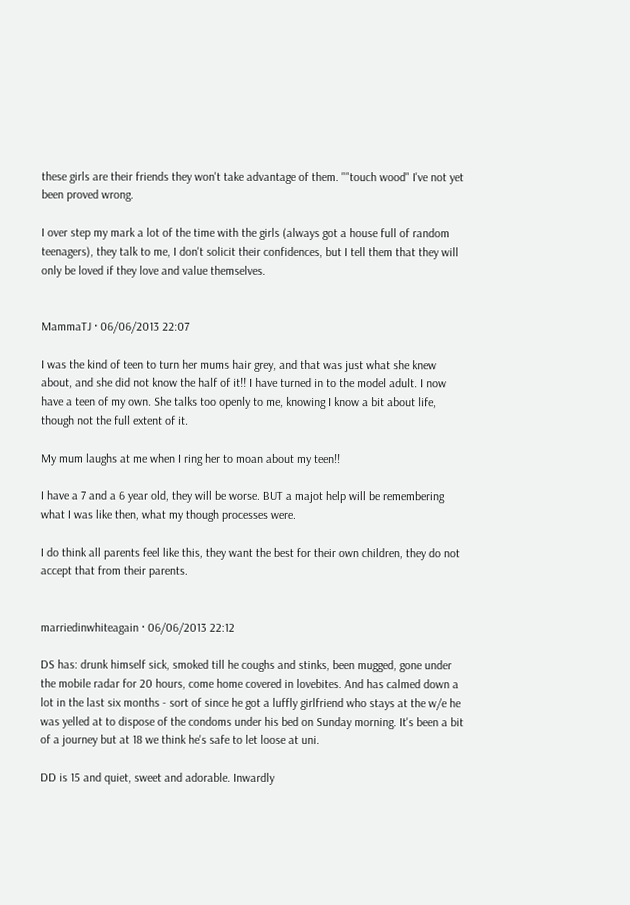these girls are their friends they won't take advantage of them. ""touch wood" I've not yet been proved wrong.

I over step my mark a lot of the time with the girls (always got a house full of random teenagers), they talk to me, I don't solicit their confidences, but I tell them that they will only be loved if they love and value themselves.


MammaTJ · 06/06/2013 22:07

I was the kind of teen to turn her mums hair grey, and that was just what she knew about, and she did not know the half of it!! I have turned in to the model adult. I now have a teen of my own. She talks too openly to me, knowing I know a bit about life, though not the full extent of it.

My mum laughs at me when I ring her to moan about my teen!!

I have a 7 and a 6 year old, they will be worse. BUT a majot help will be remembering what I was like then, what my though processes were.

I do think all parents feel like this, they want the best for their own children, they do not accept that from their parents.


marriedinwhiteagain · 06/06/2013 22:12

DS has: drunk himself sick, smoked till he coughs and stinks, been mugged, gone under the mobile radar for 20 hours, come home covered in lovebites. And has calmed down a lot in the last six months - sort of since he got a luffly girlfriend who stays at the w/e he was yelled at to dispose of the condoms under his bed on Sunday morning. It's been a bit of a journey but at 18 we think he's safe to let loose at uni.

DD is 15 and quiet, sweet and adorable. Inwardly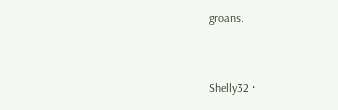groans.


Shelly32 ·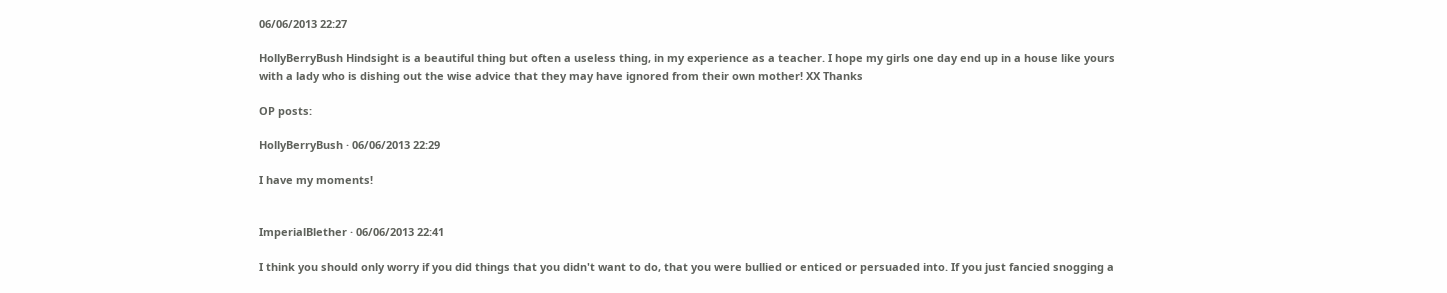06/06/2013 22:27

HollyBerryBush Hindsight is a beautiful thing but often a useless thing, in my experience as a teacher. I hope my girls one day end up in a house like yours with a lady who is dishing out the wise advice that they may have ignored from their own mother! XX Thanks

OP posts:

HollyBerryBush · 06/06/2013 22:29

I have my moments!


ImperialBlether · 06/06/2013 22:41

I think you should only worry if you did things that you didn't want to do, that you were bullied or enticed or persuaded into. If you just fancied snogging a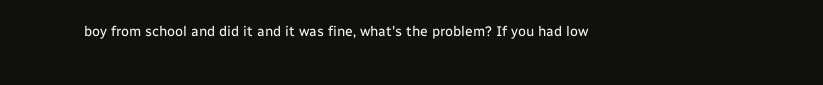boy from school and did it and it was fine, what's the problem? If you had low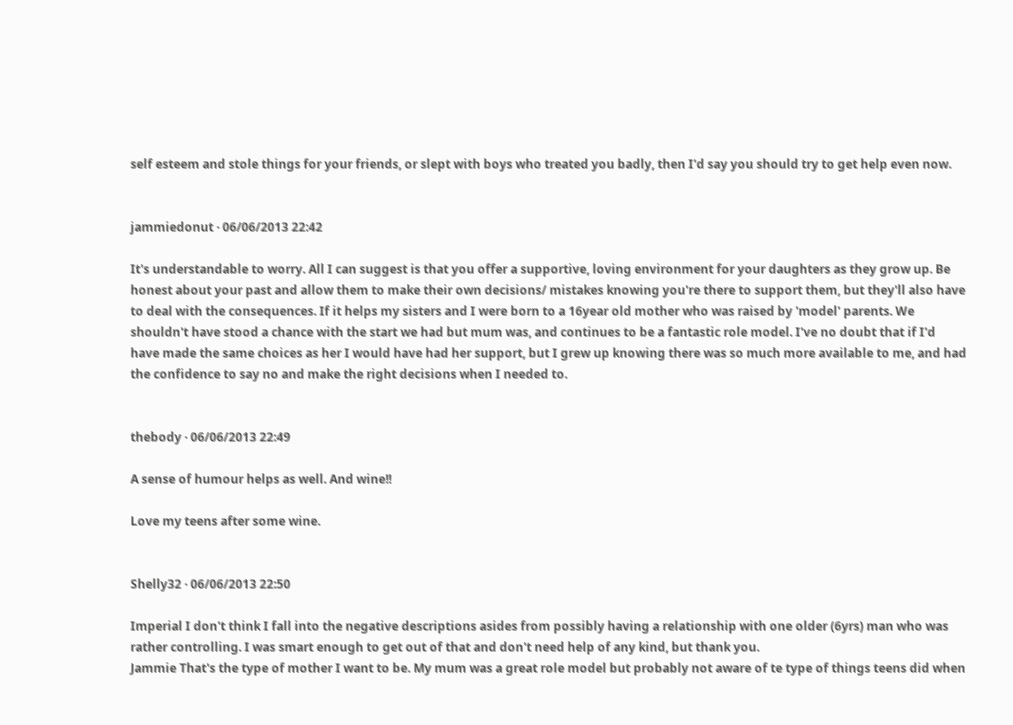self esteem and stole things for your friends, or slept with boys who treated you badly, then I'd say you should try to get help even now.


jammiedonut · 06/06/2013 22:42

It's understandable to worry. All I can suggest is that you offer a supportive, loving environment for your daughters as they grow up. Be honest about your past and allow them to make their own decisions/ mistakes knowing you're there to support them, but they'll also have to deal with the consequences. If it helps my sisters and I were born to a 16year old mother who was raised by 'model' parents. We shouldn't have stood a chance with the start we had but mum was, and continues to be a fantastic role model. I've no doubt that if I'd have made the same choices as her I would have had her support, but I grew up knowing there was so much more available to me, and had the confidence to say no and make the right decisions when I needed to.


thebody · 06/06/2013 22:49

A sense of humour helps as well. And wine!!

Love my teens after some wine.


Shelly32 · 06/06/2013 22:50

Imperial I don't think I fall into the negative descriptions asides from possibly having a relationship with one older (6yrs) man who was rather controlling. I was smart enough to get out of that and don't need help of any kind, but thank you.
Jammie That's the type of mother I want to be. My mum was a great role model but probably not aware of te type of things teens did when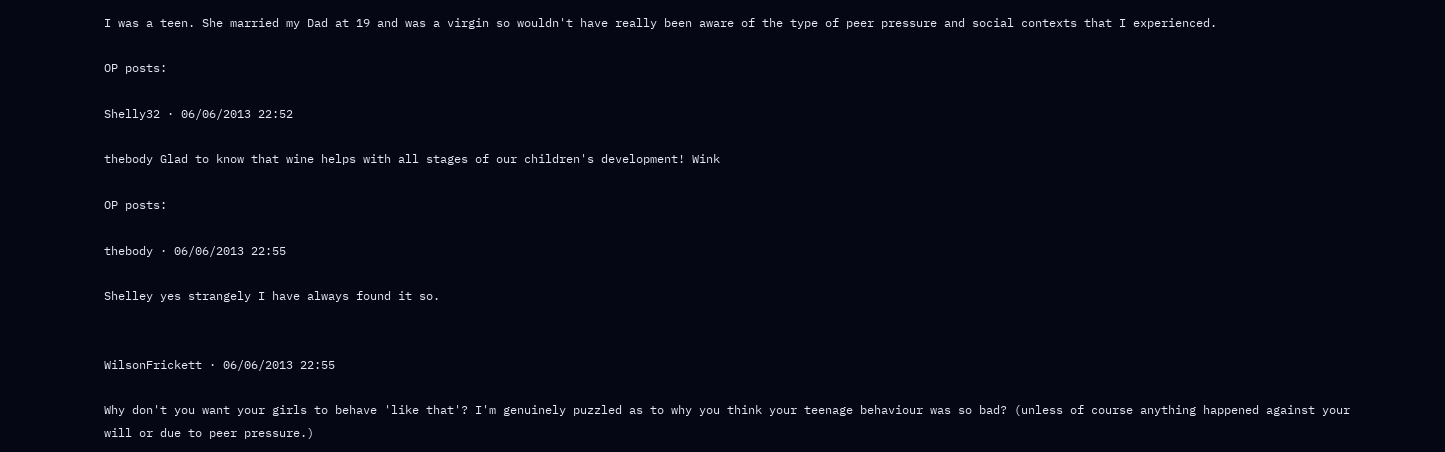I was a teen. She married my Dad at 19 and was a virgin so wouldn't have really been aware of the type of peer pressure and social contexts that I experienced.

OP posts:

Shelly32 · 06/06/2013 22:52

thebody Glad to know that wine helps with all stages of our children's development! Wink

OP posts:

thebody · 06/06/2013 22:55

Shelley yes strangely I have always found it so.


WilsonFrickett · 06/06/2013 22:55

Why don't you want your girls to behave 'like that'? I'm genuinely puzzled as to why you think your teenage behaviour was so bad? (unless of course anything happened against your will or due to peer pressure.)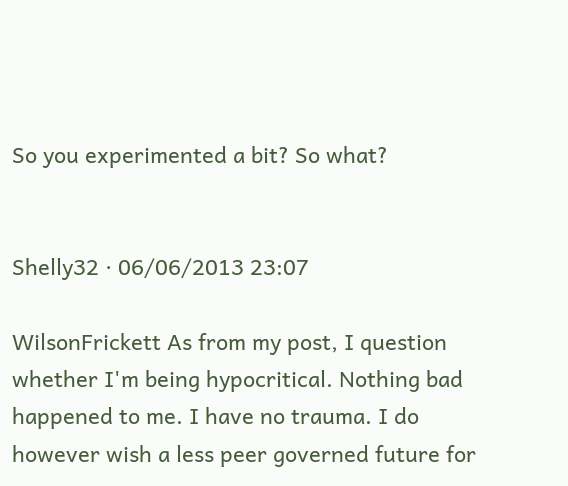So you experimented a bit? So what?


Shelly32 · 06/06/2013 23:07

WilsonFrickett As from my post, I question whether I'm being hypocritical. Nothing bad happened to me. I have no trauma. I do however wish a less peer governed future for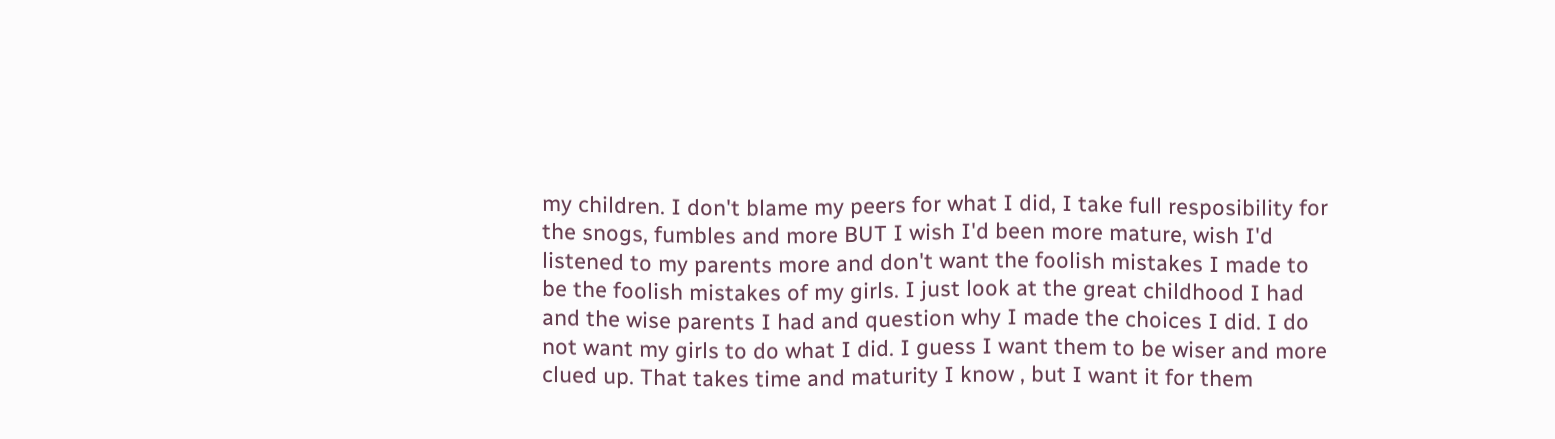my children. I don't blame my peers for what I did, I take full resposibility for the snogs, fumbles and more BUT I wish I'd been more mature, wish I'd listened to my parents more and don't want the foolish mistakes I made to be the foolish mistakes of my girls. I just look at the great childhood I had and the wise parents I had and question why I made the choices I did. I do not want my girls to do what I did. I guess I want them to be wiser and more clued up. That takes time and maturity I know , but I want it for them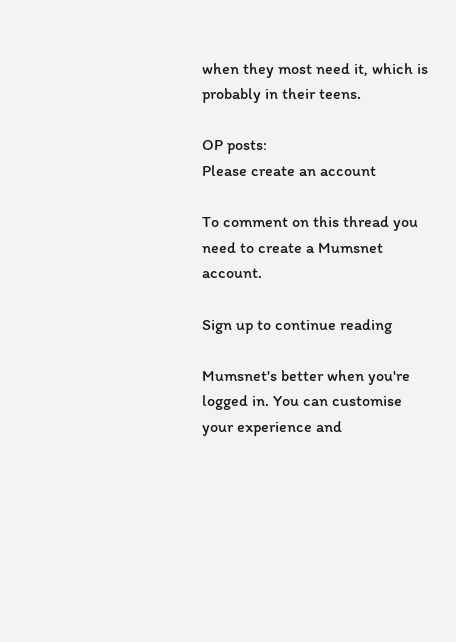when they most need it, which is probably in their teens.

OP posts:
Please create an account

To comment on this thread you need to create a Mumsnet account.

Sign up to continue reading

Mumsnet's better when you're logged in. You can customise your experience and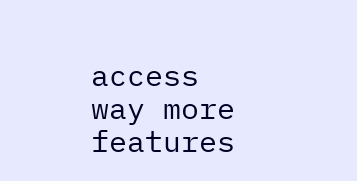access way more features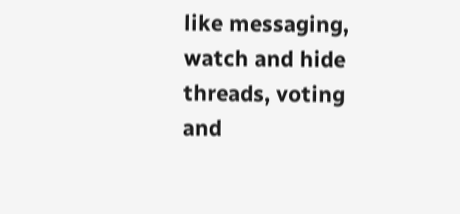like messaging, watch and hide threads, voting and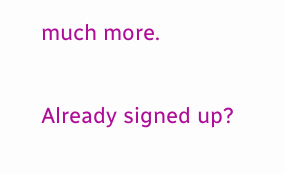much more.

Already signed up?